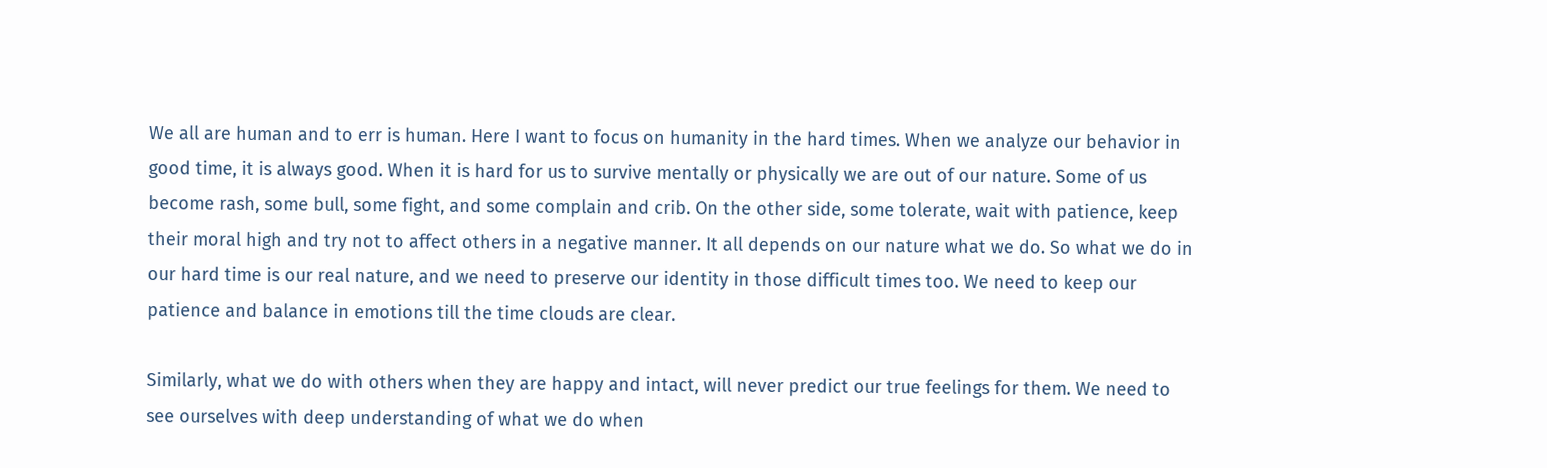We all are human and to err is human. Here I want to focus on humanity in the hard times. When we analyze our behavior in good time, it is always good. When it is hard for us to survive mentally or physically we are out of our nature. Some of us become rash, some bull, some fight, and some complain and crib. On the other side, some tolerate, wait with patience, keep their moral high and try not to affect others in a negative manner. It all depends on our nature what we do. So what we do in our hard time is our real nature, and we need to preserve our identity in those difficult times too. We need to keep our patience and balance in emotions till the time clouds are clear.

Similarly, what we do with others when they are happy and intact, will never predict our true feelings for them. We need to see ourselves with deep understanding of what we do when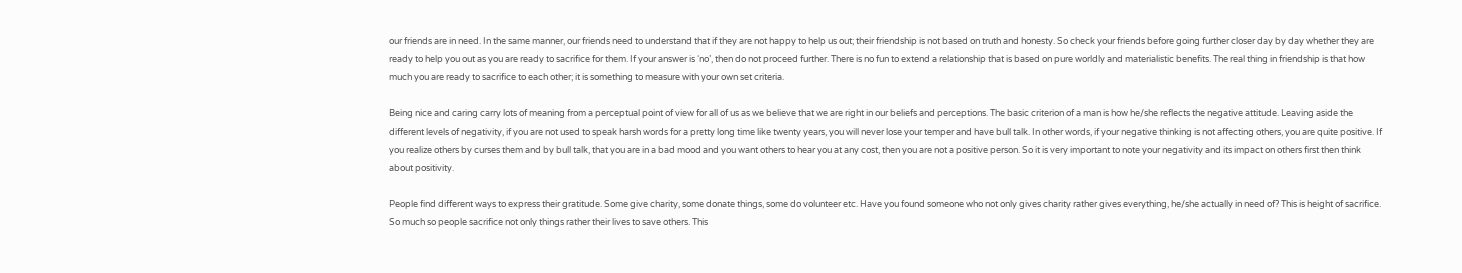our friends are in need. In the same manner, our friends need to understand that if they are not happy to help us out; their friendship is not based on truth and honesty. So check your friends before going further closer day by day whether they are ready to help you out as you are ready to sacrifice for them. If your answer is ‘no’, then do not proceed further. There is no fun to extend a relationship that is based on pure worldly and materialistic benefits. The real thing in friendship is that how much you are ready to sacrifice to each other; it is something to measure with your own set criteria.

Being nice and caring carry lots of meaning from a perceptual point of view for all of us as we believe that we are right in our beliefs and perceptions. The basic criterion of a man is how he/she reflects the negative attitude. Leaving aside the different levels of negativity, if you are not used to speak harsh words for a pretty long time like twenty years, you will never lose your temper and have bull talk. In other words, if your negative thinking is not affecting others, you are quite positive. If you realize others by curses them and by bull talk, that you are in a bad mood and you want others to hear you at any cost, then you are not a positive person. So it is very important to note your negativity and its impact on others first then think about positivity.

People find different ways to express their gratitude. Some give charity, some donate things, some do volunteer etc. Have you found someone who not only gives charity rather gives everything, he/she actually in need of? This is height of sacrifice. So much so people sacrifice not only things rather their lives to save others. This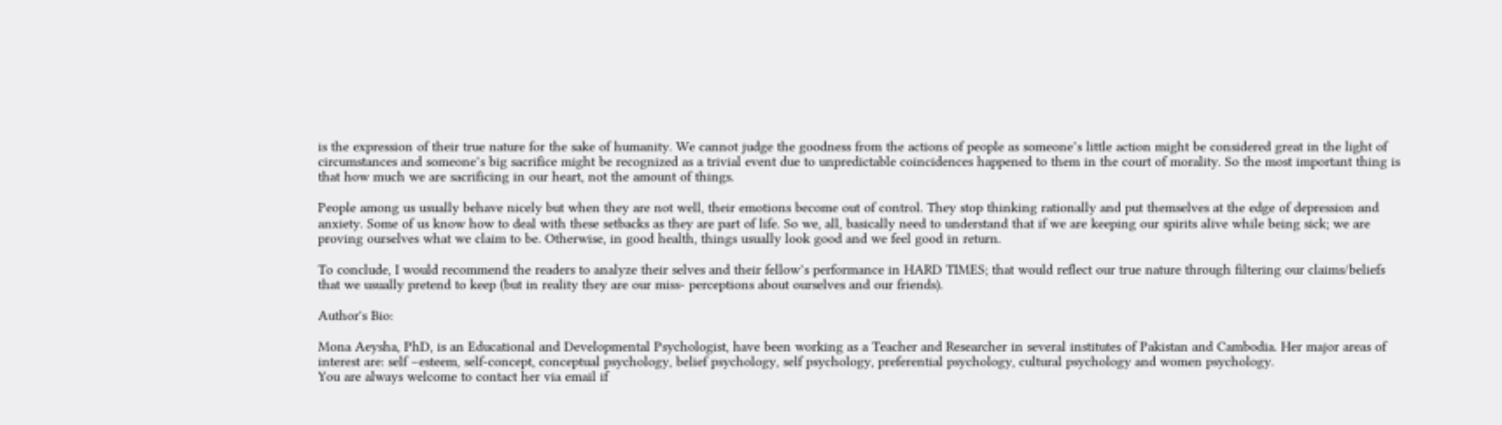is the expression of their true nature for the sake of humanity. We cannot judge the goodness from the actions of people as someone’s little action might be considered great in the light of circumstances and someone’s big sacrifice might be recognized as a trivial event due to unpredictable coincidences happened to them in the court of morality. So the most important thing is that how much we are sacrificing in our heart, not the amount of things.

People among us usually behave nicely but when they are not well, their emotions become out of control. They stop thinking rationally and put themselves at the edge of depression and anxiety. Some of us know how to deal with these setbacks as they are part of life. So we, all, basically need to understand that if we are keeping our spirits alive while being sick; we are proving ourselves what we claim to be. Otherwise, in good health, things usually look good and we feel good in return.

To conclude, I would recommend the readers to analyze their selves and their fellow’s performance in HARD TIMES; that would reflect our true nature through filtering our claims/beliefs that we usually pretend to keep (but in reality they are our miss- perceptions about ourselves and our friends).

Author's Bio:

Mona Aeysha, PhD, is an Educational and Developmental Psychologist, have been working as a Teacher and Researcher in several institutes of Pakistan and Cambodia. Her major areas of interest are: self –esteem, self-concept, conceptual psychology, belief psychology, self psychology, preferential psychology, cultural psychology and women psychology.
You are always welcome to contact her via email if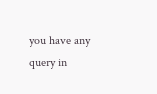you have any query in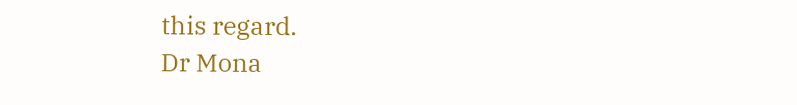this regard.
Dr Mona